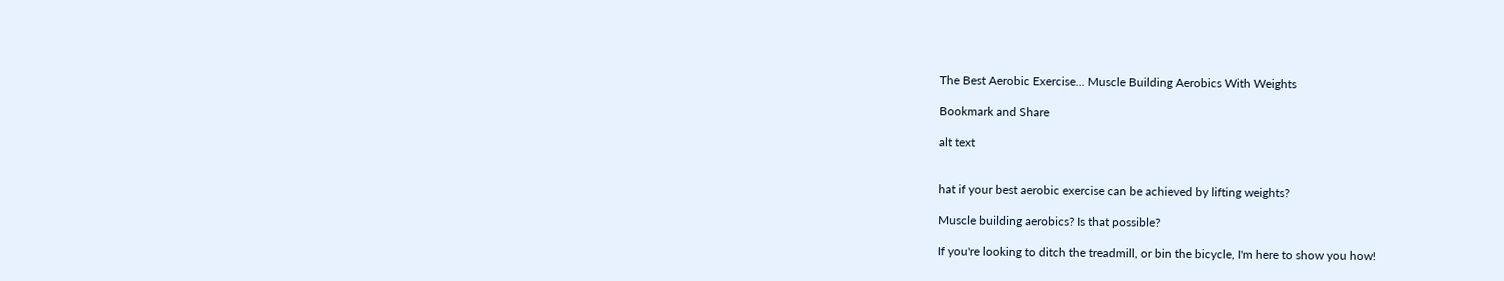The Best Aerobic Exercise... Muscle Building Aerobics With Weights

Bookmark and Share

alt text


hat if your best aerobic exercise can be achieved by lifting weights?

Muscle building aerobics? Is that possible?

If you're looking to ditch the treadmill, or bin the bicycle, I'm here to show you how!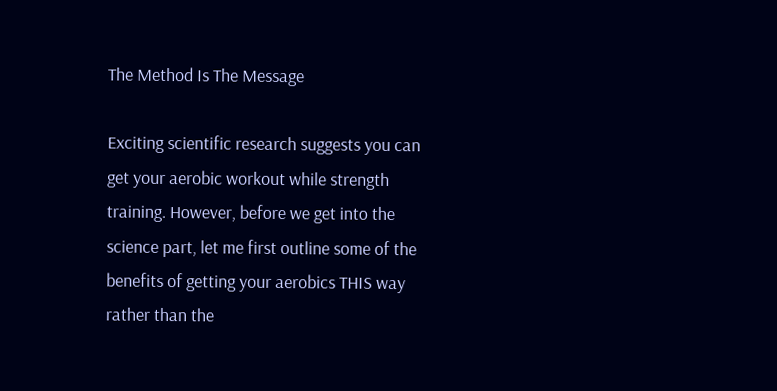The Method Is The Message

Exciting scientific research suggests you can get your aerobic workout while strength training. However, before we get into the science part, let me first outline some of the benefits of getting your aerobics THIS way rather than the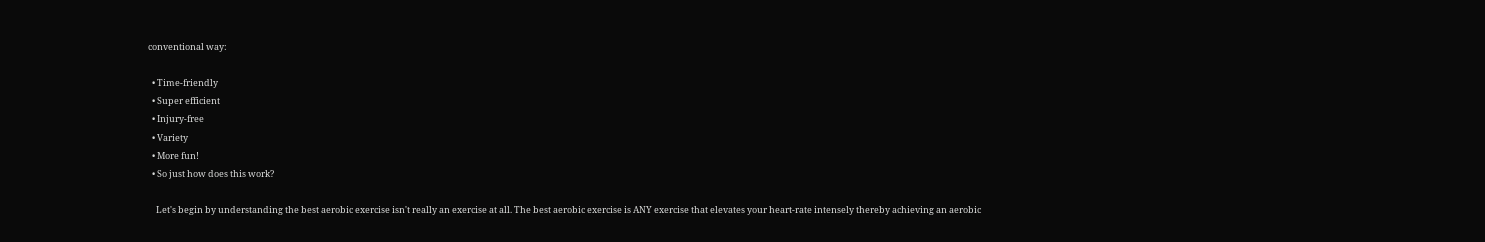conventional way:

  • Time-friendly
  • Super efficient
  • Injury-free
  • Variety
  • More fun!
  • So just how does this work?

    Let's begin by understanding the best aerobic exercise isn't really an exercise at all. The best aerobic exercise is ANY exercise that elevates your heart-rate intensely thereby achieving an aerobic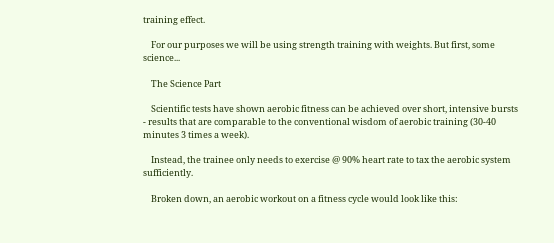training effect.

    For our purposes we will be using strength training with weights. But first, some science...

    The Science Part

    Scientific tests have shown aerobic fitness can be achieved over short, intensive bursts - results that are comparable to the conventional wisdom of aerobic training (30-40 minutes 3 times a week).

    Instead, the trainee only needs to exercise @ 90% heart rate to tax the aerobic system sufficiently.

    Broken down, an aerobic workout on a fitness cycle would look like this: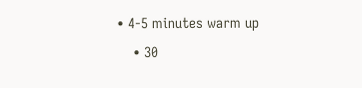• 4-5 minutes warm up
    • 30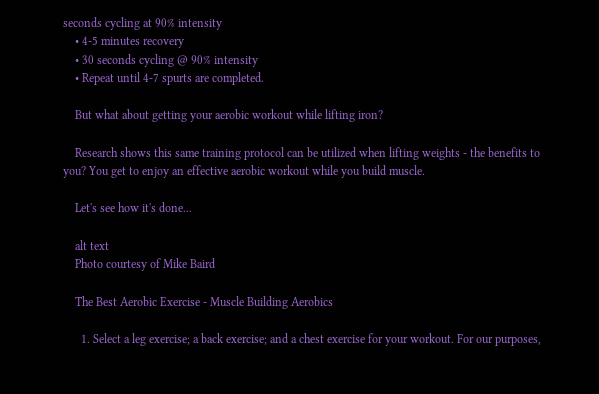seconds cycling at 90% intensity
    • 4-5 minutes recovery
    • 30 seconds cycling @ 90% intensity
    • Repeat until 4-7 spurts are completed.

    But what about getting your aerobic workout while lifting iron?

    Research shows this same training protocol can be utilized when lifting weights - the benefits to you? You get to enjoy an effective aerobic workout while you build muscle.

    Let's see how it's done...

    alt text
    Photo courtesy of Mike Baird

    The Best Aerobic Exercise - Muscle Building Aerobics

      1. Select a leg exercise; a back exercise; and a chest exercise for your workout. For our purposes,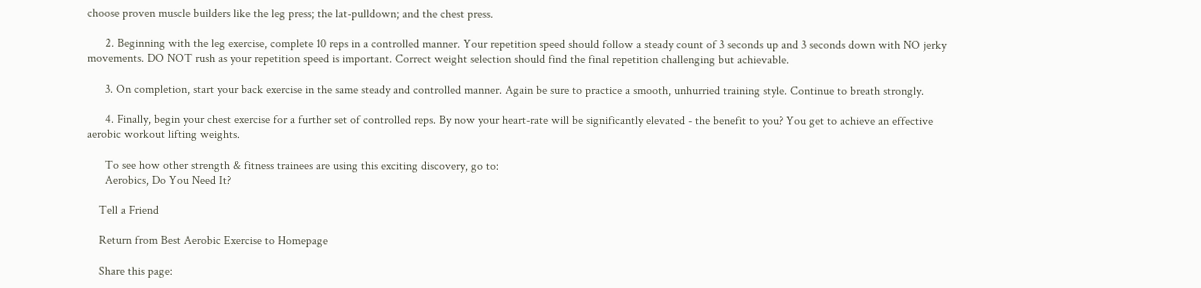choose proven muscle builders like the leg press; the lat-pulldown; and the chest press.

      2. Beginning with the leg exercise, complete 10 reps in a controlled manner. Your repetition speed should follow a steady count of 3 seconds up and 3 seconds down with NO jerky movements. DO NOT rush as your repetition speed is important. Correct weight selection should find the final repetition challenging but achievable.

      3. On completion, start your back exercise in the same steady and controlled manner. Again be sure to practice a smooth, unhurried training style. Continue to breath strongly.

      4. Finally, begin your chest exercise for a further set of controlled reps. By now your heart-rate will be significantly elevated - the benefit to you? You get to achieve an effective aerobic workout lifting weights.

      To see how other strength & fitness trainees are using this exciting discovery, go to:
      Aerobics, Do You Need It?

    Tell a Friend

    Return from Best Aerobic Exercise to Homepage

    Share this page: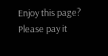Enjoy this page? Please pay it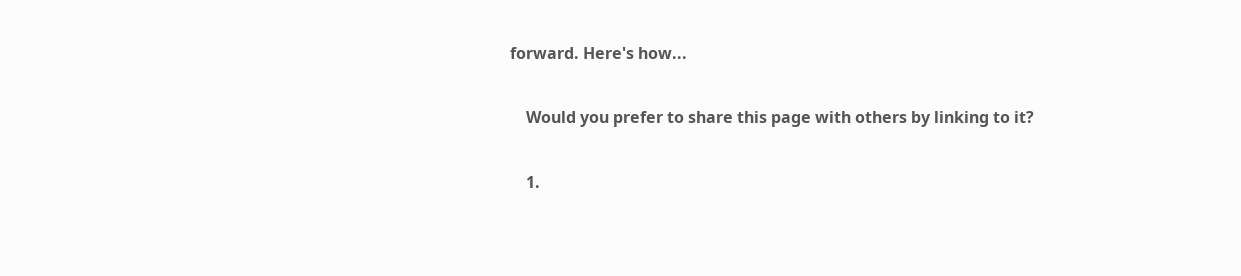forward. Here's how...

    Would you prefer to share this page with others by linking to it?

    1.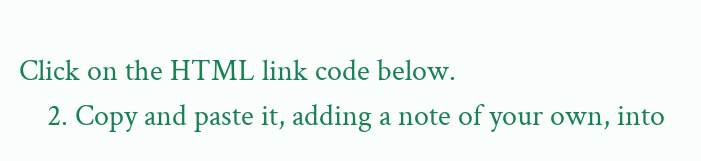Click on the HTML link code below.
    2. Copy and paste it, adding a note of your own, into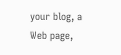your blog, a Web page,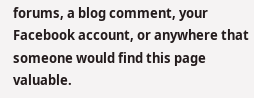forums, a blog comment, your Facebook account, or anywhere that someone would find this page valuable.